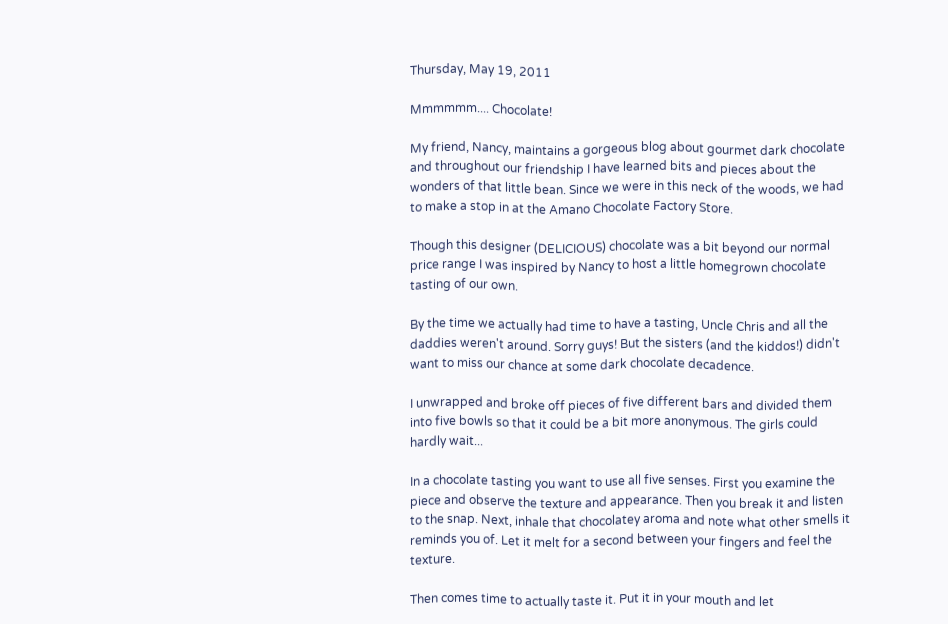Thursday, May 19, 2011

Mmmmmm.... Chocolate!

My friend, Nancy, maintains a gorgeous blog about gourmet dark chocolate and throughout our friendship I have learned bits and pieces about the wonders of that little bean. Since we were in this neck of the woods, we had to make a stop in at the Amano Chocolate Factory Store.

Though this designer (DELICIOUS) chocolate was a bit beyond our normal price range I was inspired by Nancy to host a little homegrown chocolate tasting of our own.

By the time we actually had time to have a tasting, Uncle Chris and all the daddies weren't around. Sorry guys! But the sisters (and the kiddos!) didn't want to miss our chance at some dark chocolate decadence.

I unwrapped and broke off pieces of five different bars and divided them into five bowls so that it could be a bit more anonymous. The girls could hardly wait...

In a chocolate tasting you want to use all five senses. First you examine the piece and observe the texture and appearance. Then you break it and listen to the snap. Next, inhale that chocolatey aroma and note what other smells it reminds you of. Let it melt for a second between your fingers and feel the texture.

Then comes time to actually taste it. Put it in your mouth and let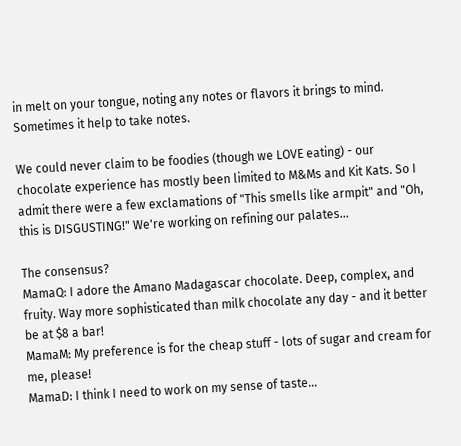in melt on your tongue, noting any notes or flavors it brings to mind. Sometimes it help to take notes.

We could never claim to be foodies (though we LOVE eating) - our chocolate experience has mostly been limited to M&Ms and Kit Kats. So I admit there were a few exclamations of "This smells like armpit" and "Oh, this is DISGUSTING!" We're working on refining our palates...

The consensus?
MamaQ: I adore the Amano Madagascar chocolate. Deep, complex, and fruity. Way more sophisticated than milk chocolate any day - and it better be at $8 a bar!
MamaM: My preference is for the cheap stuff - lots of sugar and cream for me, please!
MamaD: I think I need to work on my sense of taste...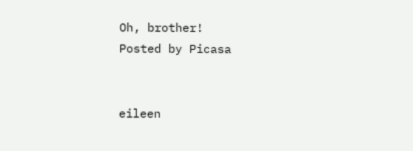Oh, brother!
Posted by Picasa


eileen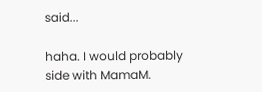said...

haha. I would probably side with MamaM.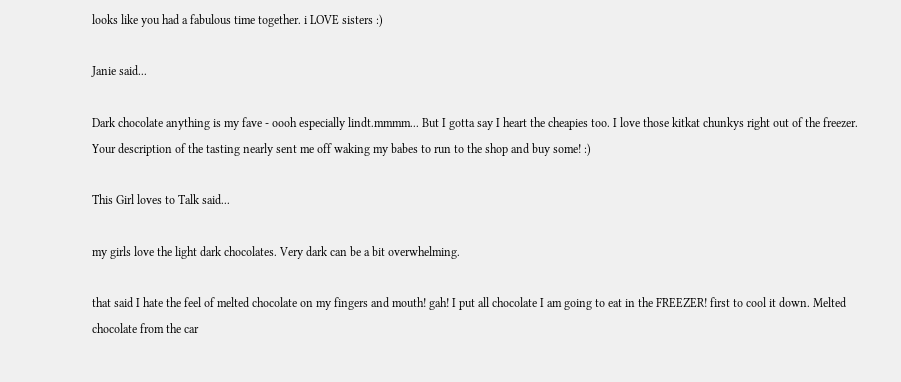looks like you had a fabulous time together. i LOVE sisters :)

Janie said...

Dark chocolate anything is my fave - oooh especially lindt.mmmm... But I gotta say I heart the cheapies too. I love those kitkat chunkys right out of the freezer.
Your description of the tasting nearly sent me off waking my babes to run to the shop and buy some! :)

This Girl loves to Talk said...

my girls love the light dark chocolates. Very dark can be a bit overwhelming.

that said I hate the feel of melted chocolate on my fingers and mouth! gah! I put all chocolate I am going to eat in the FREEZER! first to cool it down. Melted chocolate from the car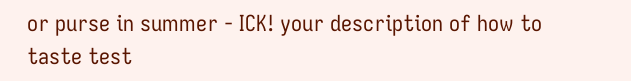or purse in summer - ICK! your description of how to taste test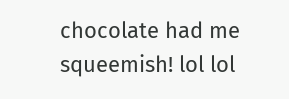chocolate had me squeemish! lol lol